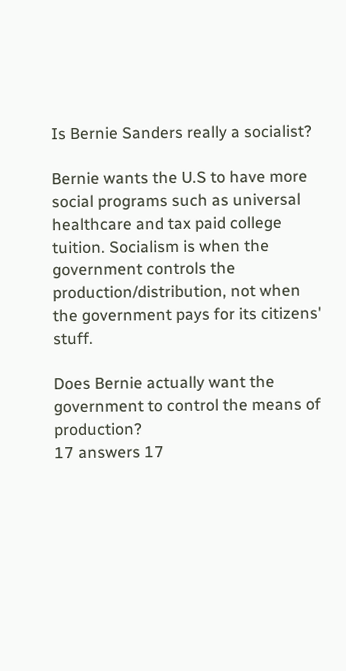Is Bernie Sanders really a socialist?

Bernie wants the U.S to have more social programs such as universal healthcare and tax paid college tuition. Socialism is when the government controls the production/distribution, not when the government pays for its citizens' stuff.

Does Bernie actually want the government to control the means of production?
17 answers 17